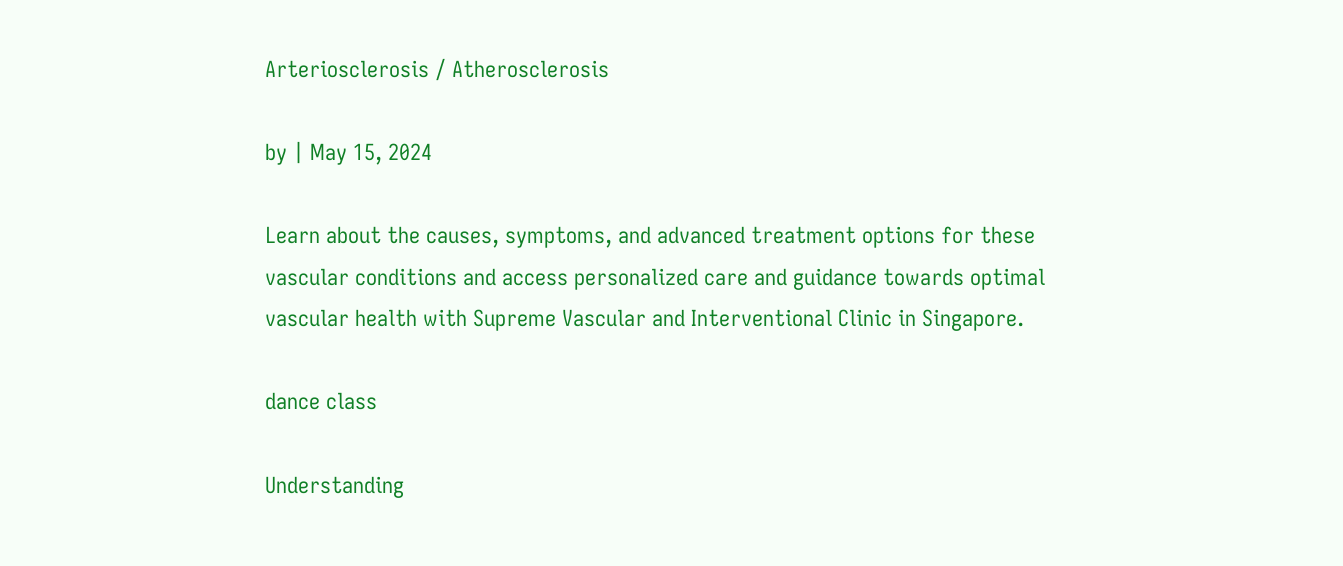Arteriosclerosis / Atherosclerosis

by | May 15, 2024

Learn about the causes, symptoms, and advanced treatment options for these vascular conditions and access personalized care and guidance towards optimal vascular health with Supreme Vascular and Interventional Clinic in Singapore.

dance class

Understanding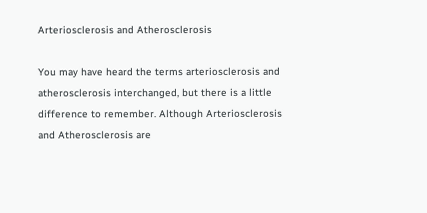Arteriosclerosis and Atherosclerosis

You may have heard the terms arteriosclerosis and atherosclerosis interchanged, but there is a little difference to remember. Although Arteriosclerosis and Atherosclerosis are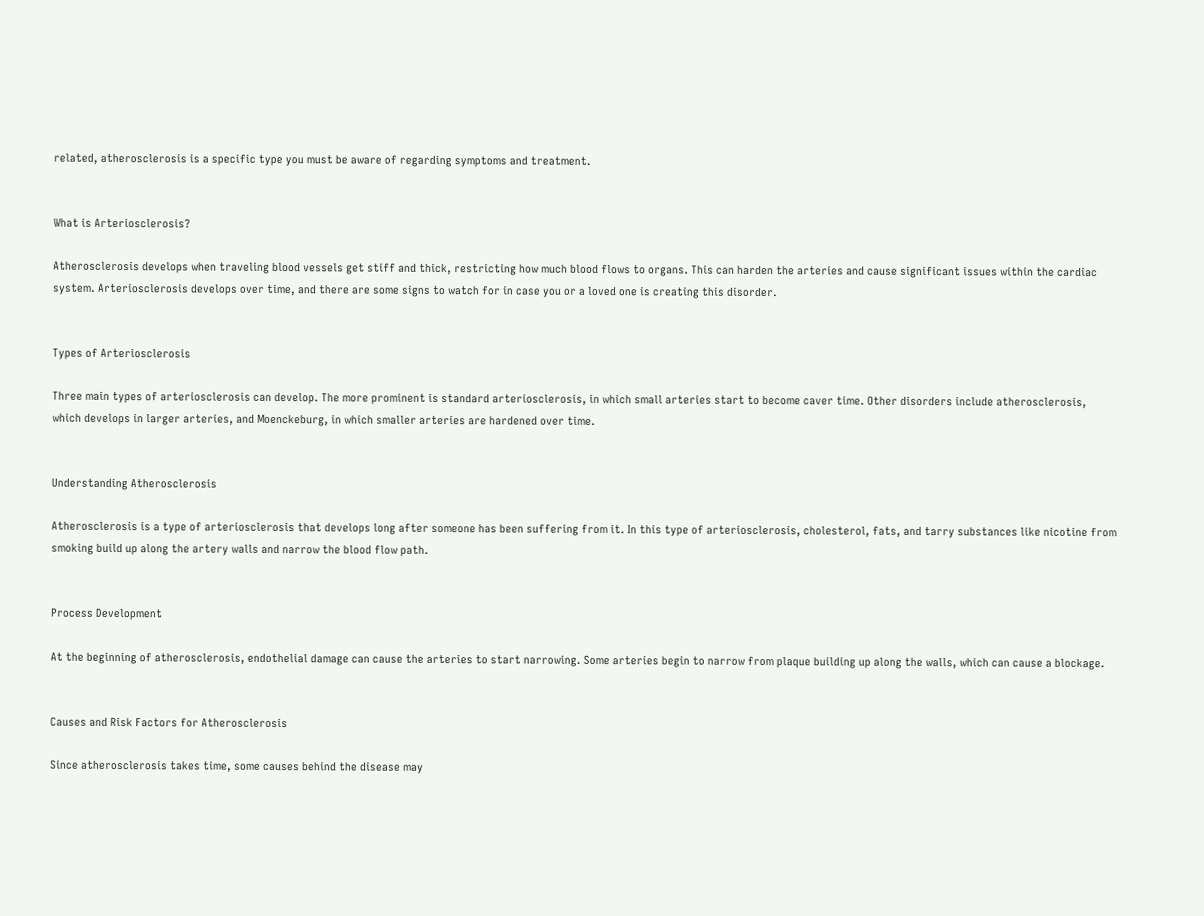related, atherosclerosis is a specific type you must be aware of regarding symptoms and treatment.


What is Arteriosclerosis?

Atherosclerosis develops when traveling blood vessels get stiff and thick, restricting how much blood flows to organs. This can harden the arteries and cause significant issues within the cardiac system. Arteriosclerosis develops over time, and there are some signs to watch for in case you or a loved one is creating this disorder.


Types of Arteriosclerosis

Three main types of arteriosclerosis can develop. The more prominent is standard arteriosclerosis, in which small arteries start to become caver time. Other disorders include atherosclerosis, which develops in larger arteries, and Moenckeburg, in which smaller arteries are hardened over time.


Understanding Atherosclerosis

Atherosclerosis is a type of arteriosclerosis that develops long after someone has been suffering from it. In this type of arteriosclerosis, cholesterol, fats, and tarry substances like nicotine from smoking build up along the artery walls and narrow the blood flow path.


Process Development

At the beginning of atherosclerosis, endothelial damage can cause the arteries to start narrowing. Some arteries begin to narrow from plaque building up along the walls, which can cause a blockage.


Causes and Risk Factors for Atherosclerosis

Since atherosclerosis takes time, some causes behind the disease may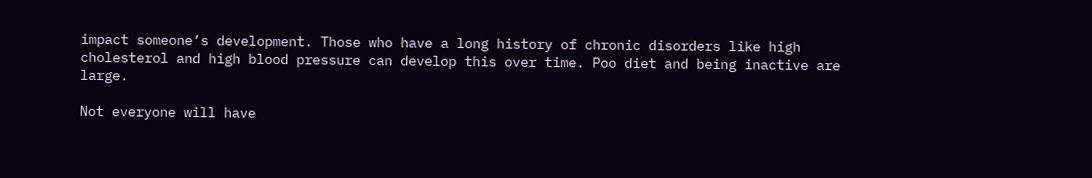impact someone’s development. Those who have a long history of chronic disorders like high cholesterol and high blood pressure can develop this over time. Poo diet and being inactive are large.

Not everyone will have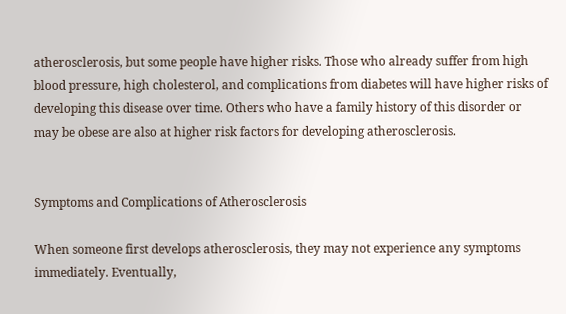atherosclerosis, but some people have higher risks. Those who already suffer from high blood pressure, high cholesterol, and complications from diabetes will have higher risks of developing this disease over time. Others who have a family history of this disorder or may be obese are also at higher risk factors for developing atherosclerosis.


Symptoms and Complications of Atherosclerosis

When someone first develops atherosclerosis, they may not experience any symptoms immediately. Eventually,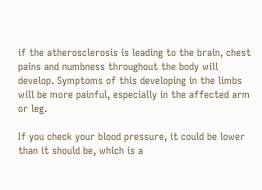if the atherosclerosis is leading to the brain, chest pains and numbness throughout the body will develop. Symptoms of this developing in the limbs will be more painful, especially in the affected arm or leg.

If you check your blood pressure, it could be lower than it should be, which is a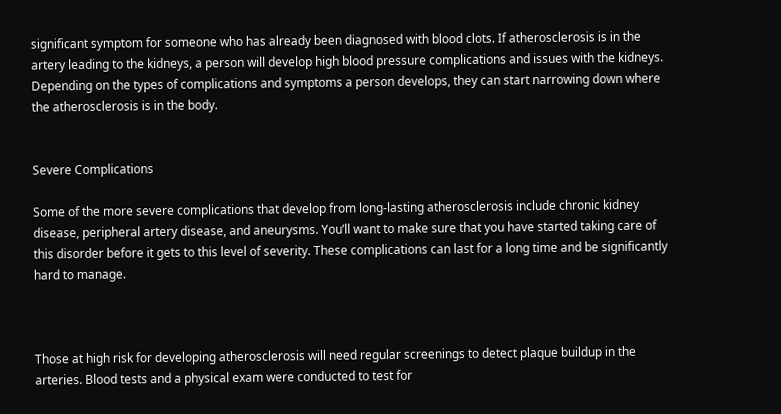significant symptom for someone who has already been diagnosed with blood clots. If atherosclerosis is in the artery leading to the kidneys, a person will develop high blood pressure complications and issues with the kidneys. Depending on the types of complications and symptoms a person develops, they can start narrowing down where the atherosclerosis is in the body.


Severe Complications

Some of the more severe complications that develop from long-lasting atherosclerosis include chronic kidney disease, peripheral artery disease, and aneurysms. You’ll want to make sure that you have started taking care of this disorder before it gets to this level of severity. These complications can last for a long time and be significantly hard to manage.



Those at high risk for developing atherosclerosis will need regular screenings to detect plaque buildup in the arteries. Blood tests and a physical exam were conducted to test for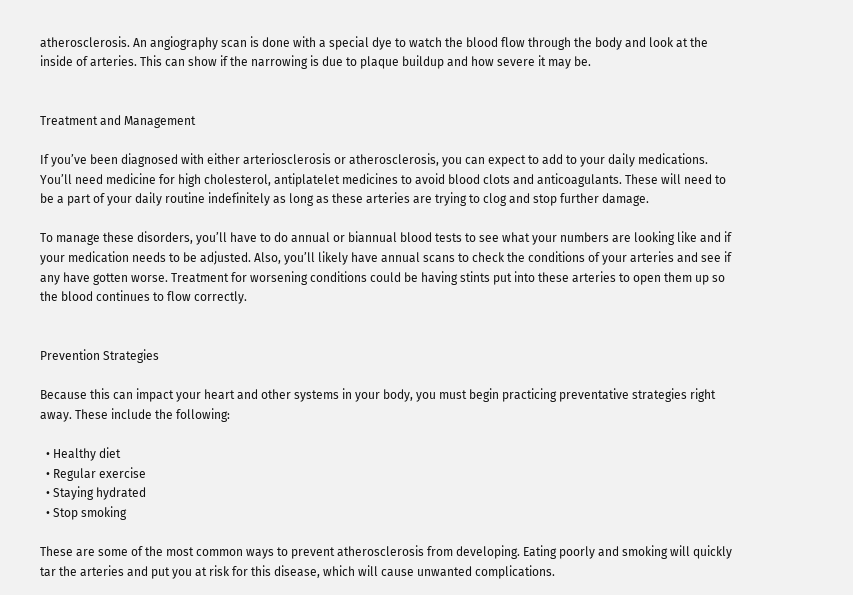atherosclerosis. An angiography scan is done with a special dye to watch the blood flow through the body and look at the inside of arteries. This can show if the narrowing is due to plaque buildup and how severe it may be.


Treatment and Management

If you’ve been diagnosed with either arteriosclerosis or atherosclerosis, you can expect to add to your daily medications. You’ll need medicine for high cholesterol, antiplatelet medicines to avoid blood clots and anticoagulants. These will need to be a part of your daily routine indefinitely as long as these arteries are trying to clog and stop further damage.

To manage these disorders, you’ll have to do annual or biannual blood tests to see what your numbers are looking like and if your medication needs to be adjusted. Also, you’ll likely have annual scans to check the conditions of your arteries and see if any have gotten worse. Treatment for worsening conditions could be having stints put into these arteries to open them up so the blood continues to flow correctly.


Prevention Strategies

Because this can impact your heart and other systems in your body, you must begin practicing preventative strategies right away. These include the following:

  • Healthy diet
  • Regular exercise
  • Staying hydrated
  • Stop smoking

These are some of the most common ways to prevent atherosclerosis from developing. Eating poorly and smoking will quickly tar the arteries and put you at risk for this disease, which will cause unwanted complications.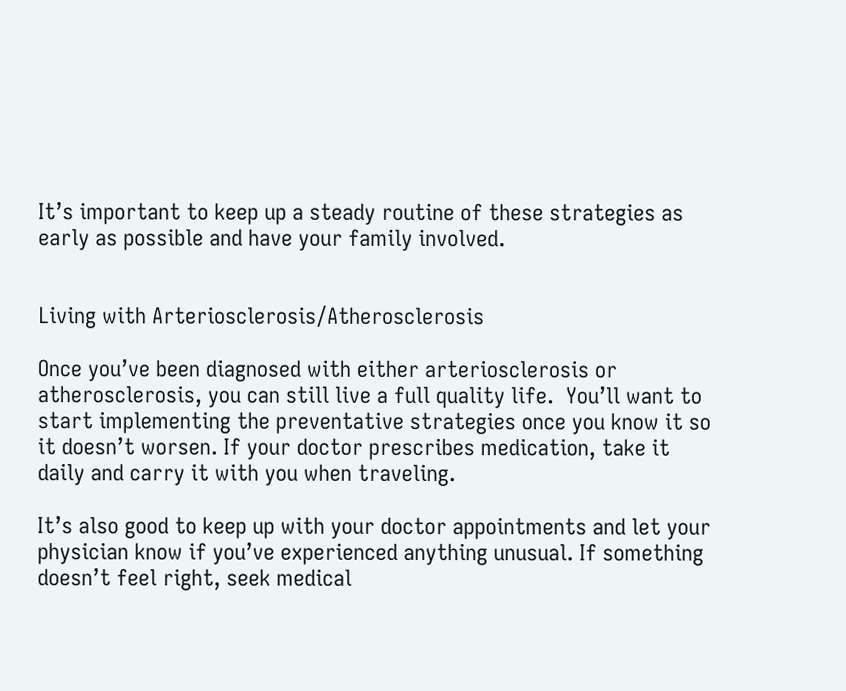It’s important to keep up a steady routine of these strategies as early as possible and have your family involved.


Living with Arteriosclerosis/Atherosclerosis

Once you’ve been diagnosed with either arteriosclerosis or atherosclerosis, you can still live a full quality life.  You’ll want to start implementing the preventative strategies once you know it so it doesn’t worsen. If your doctor prescribes medication, take it daily and carry it with you when traveling.

It’s also good to keep up with your doctor appointments and let your physician know if you’ve experienced anything unusual. If something doesn’t feel right, seek medical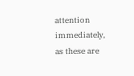attention immediately, as these are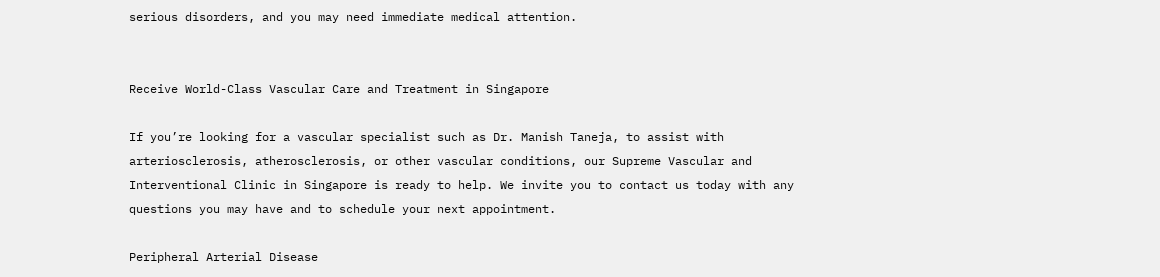serious disorders, and you may need immediate medical attention.


Receive World-Class Vascular Care and Treatment in Singapore

If you’re looking for a vascular specialist such as Dr. Manish Taneja, to assist with arteriosclerosis, atherosclerosis, or other vascular conditions, our Supreme Vascular and Interventional Clinic in Singapore is ready to help. We invite you to contact us today with any questions you may have and to schedule your next appointment.

Peripheral Arterial Disease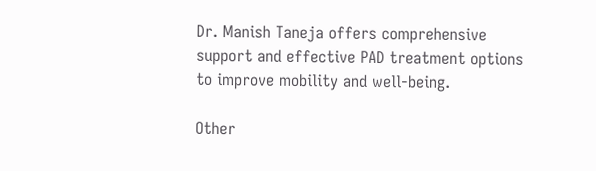Dr. Manish Taneja offers comprehensive support and effective PAD treatment options to improve mobility and well-being.

Other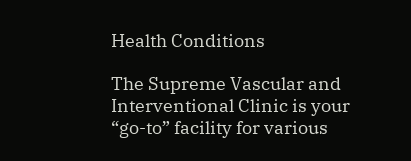Health Conditions

The Supreme Vascular and Interventional Clinic is your “go-to” facility for various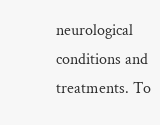neurological conditions and treatments. To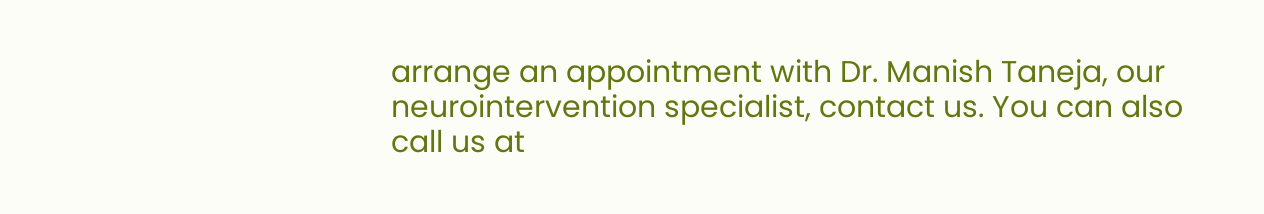arrange an appointment with Dr. Manish Taneja, our neurointervention specialist, contact us. You can also call us at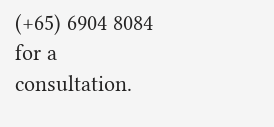(+65) 6904 8084 for a consultation.